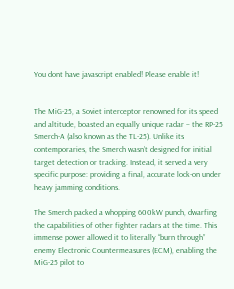You dont have javascript enabled! Please enable it!


The MiG-25, a Soviet interceptor renowned for its speed and altitude, boasted an equally unique radar – the RP-25 Smerch-A (also known as the TL-25). Unlike its contemporaries, the Smerch wasn’t designed for initial target detection or tracking. Instead, it served a very specific purpose: providing a final, accurate lock-on under heavy jamming conditions.

The Smerch packed a whopping 600kW punch, dwarfing the capabilities of other fighter radars at the time. This immense power allowed it to literally “burn through” enemy Electronic Countermeasures (ECM), enabling the MiG-25 pilot to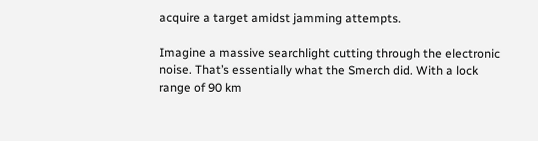acquire a target amidst jamming attempts.

Imagine a massive searchlight cutting through the electronic noise. That’s essentially what the Smerch did. With a lock range of 90 km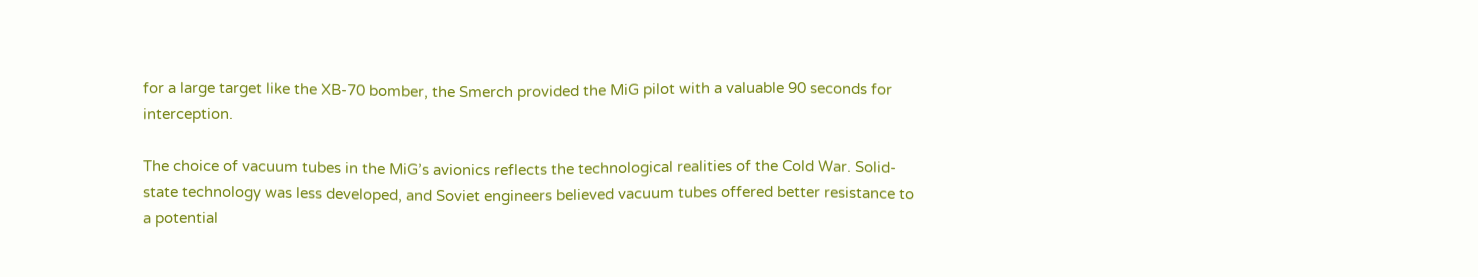for a large target like the XB-70 bomber, the Smerch provided the MiG pilot with a valuable 90 seconds for interception.

The choice of vacuum tubes in the MiG’s avionics reflects the technological realities of the Cold War. Solid-state technology was less developed, and Soviet engineers believed vacuum tubes offered better resistance to a potential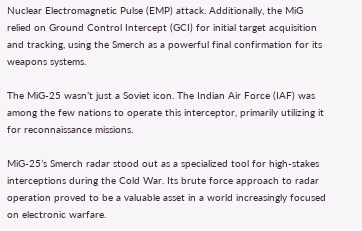Nuclear Electromagnetic Pulse (EMP) attack. Additionally, the MiG relied on Ground Control Intercept (GCI) for initial target acquisition and tracking, using the Smerch as a powerful final confirmation for its weapons systems.

The MiG-25 wasn’t just a Soviet icon. The Indian Air Force (IAF) was among the few nations to operate this interceptor, primarily utilizing it for reconnaissance missions.

MiG-25’s Smerch radar stood out as a specialized tool for high-stakes interceptions during the Cold War. Its brute force approach to radar operation proved to be a valuable asset in a world increasingly focused on electronic warfare.